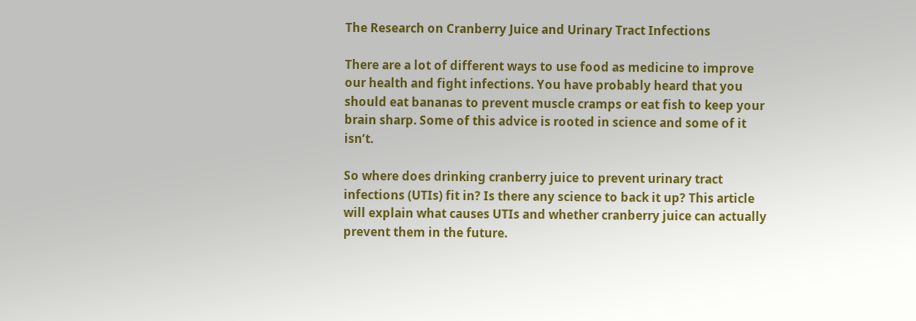The Research on Cranberry Juice and Urinary Tract Infections

There are a lot of different ways to use food as medicine to improve our health and fight infections. You have probably heard that you should eat bananas to prevent muscle cramps or eat fish to keep your brain sharp. Some of this advice is rooted in science and some of it isn’t.

So where does drinking cranberry juice to prevent urinary tract infections (UTIs) fit in? Is there any science to back it up? This article will explain what causes UTIs and whether cranberry juice can actually prevent them in the future.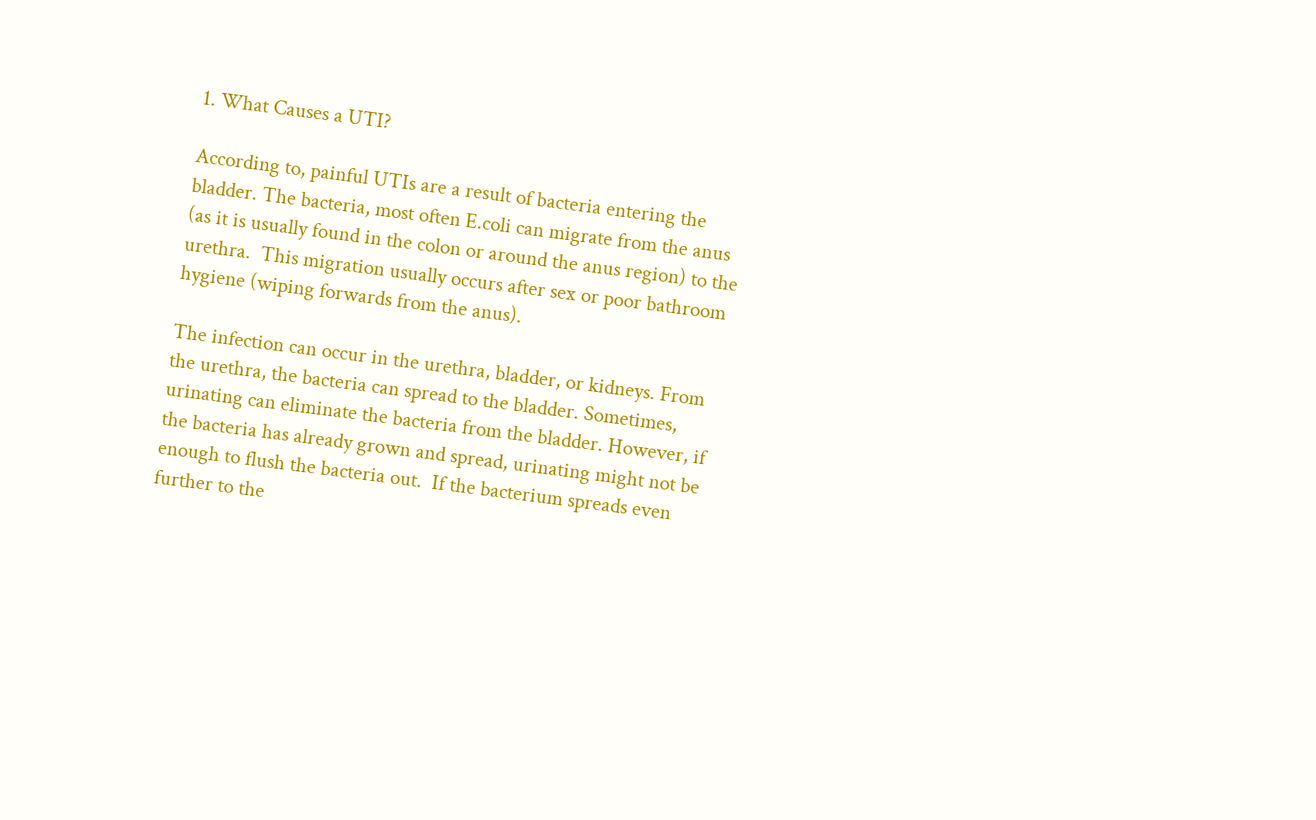1. What Causes a UTI?

According to, painful UTIs are a result of bacteria entering the bladder. The bacteria, most often E.coli can migrate from the anus (as it is usually found in the colon or around the anus region) to the urethra.  This migration usually occurs after sex or poor bathroom hygiene (wiping forwards from the anus).

The infection can occur in the urethra, bladder, or kidneys. From the urethra, the bacteria can spread to the bladder. Sometimes, urinating can eliminate the bacteria from the bladder. However, if the bacteria has already grown and spread, urinating might not be enough to flush the bacteria out.  If the bacterium spreads even further to the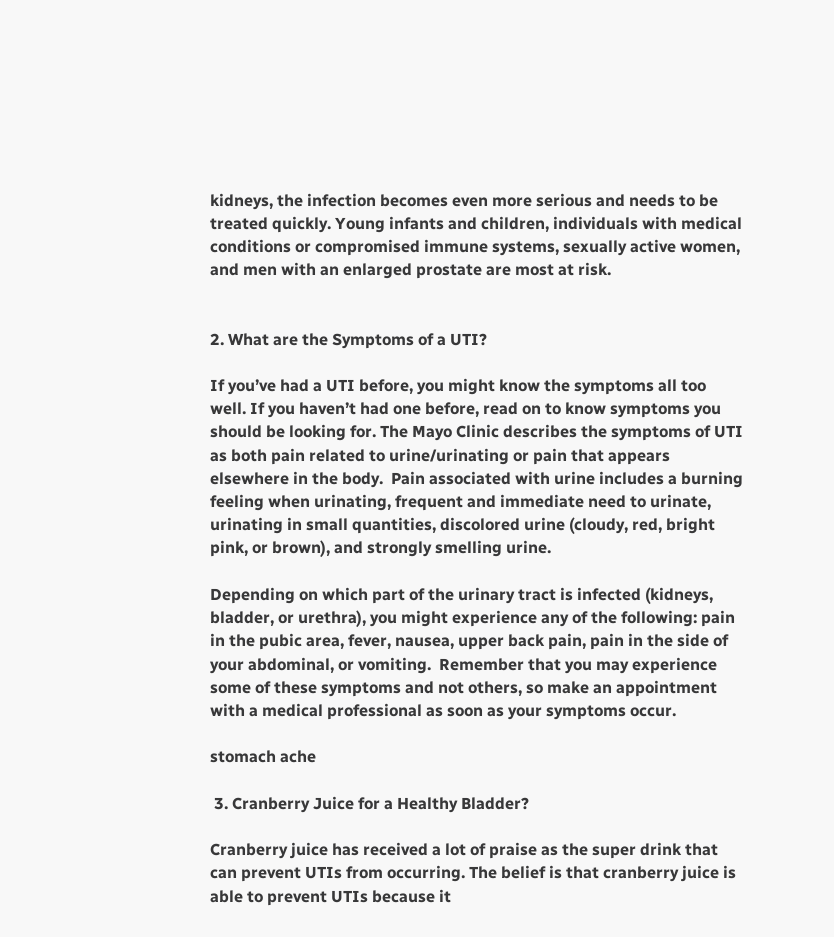kidneys, the infection becomes even more serious and needs to be treated quickly. Young infants and children, individuals with medical conditions or compromised immune systems, sexually active women, and men with an enlarged prostate are most at risk.


2. What are the Symptoms of a UTI?

If you’ve had a UTI before, you might know the symptoms all too well. If you haven’t had one before, read on to know symptoms you should be looking for. The Mayo Clinic describes the symptoms of UTI as both pain related to urine/urinating or pain that appears elsewhere in the body.  Pain associated with urine includes a burning feeling when urinating, frequent and immediate need to urinate, urinating in small quantities, discolored urine (cloudy, red, bright pink, or brown), and strongly smelling urine.

Depending on which part of the urinary tract is infected (kidneys, bladder, or urethra), you might experience any of the following: pain in the pubic area, fever, nausea, upper back pain, pain in the side of your abdominal, or vomiting.  Remember that you may experience some of these symptoms and not others, so make an appointment with a medical professional as soon as your symptoms occur.

stomach ache

 3. Cranberry Juice for a Healthy Bladder?

Cranberry juice has received a lot of praise as the super drink that can prevent UTIs from occurring. The belief is that cranberry juice is able to prevent UTIs because it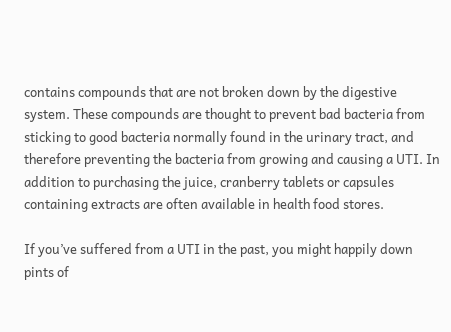contains compounds that are not broken down by the digestive system. These compounds are thought to prevent bad bacteria from sticking to good bacteria normally found in the urinary tract, and therefore preventing the bacteria from growing and causing a UTI. In addition to purchasing the juice, cranberry tablets or capsules containing extracts are often available in health food stores.

If you’ve suffered from a UTI in the past, you might happily down pints of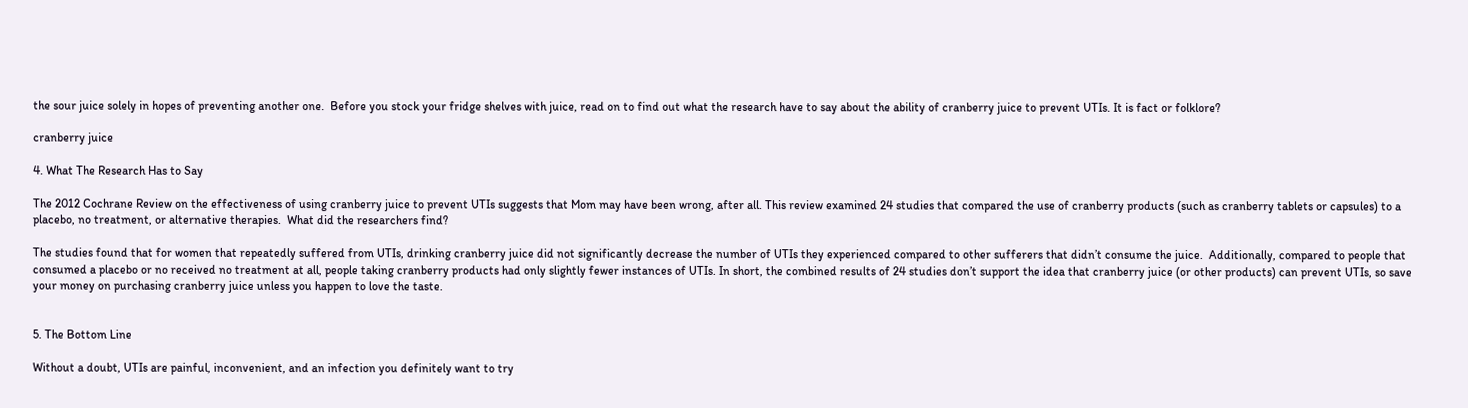the sour juice solely in hopes of preventing another one.  Before you stock your fridge shelves with juice, read on to find out what the research have to say about the ability of cranberry juice to prevent UTIs. It is fact or folklore?

cranberry juice

4. What The Research Has to Say

The 2012 Cochrane Review on the effectiveness of using cranberry juice to prevent UTIs suggests that Mom may have been wrong, after all. This review examined 24 studies that compared the use of cranberry products (such as cranberry tablets or capsules) to a placebo, no treatment, or alternative therapies.  What did the researchers find?

The studies found that for women that repeatedly suffered from UTIs, drinking cranberry juice did not significantly decrease the number of UTIs they experienced compared to other sufferers that didn’t consume the juice.  Additionally, compared to people that consumed a placebo or no received no treatment at all, people taking cranberry products had only slightly fewer instances of UTIs. In short, the combined results of 24 studies don’t support the idea that cranberry juice (or other products) can prevent UTIs, so save your money on purchasing cranberry juice unless you happen to love the taste.


5. The Bottom Line

Without a doubt, UTIs are painful, inconvenient, and an infection you definitely want to try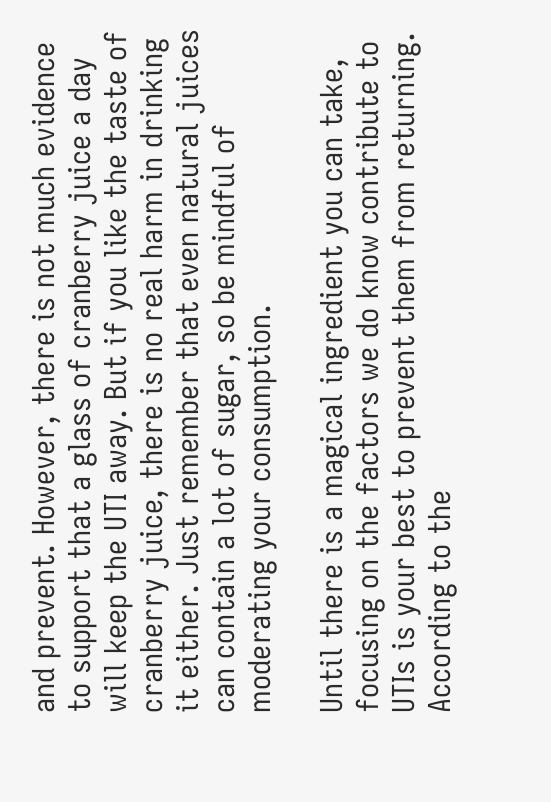and prevent. However, there is not much evidence to support that a glass of cranberry juice a day will keep the UTI away. But if you like the taste of cranberry juice, there is no real harm in drinking it either. Just remember that even natural juices can contain a lot of sugar, so be mindful of moderating your consumption.

Until there is a magical ingredient you can take, focusing on the factors we do know contribute to UTIs is your best to prevent them from returning.  According to the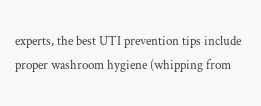experts, the best UTI prevention tips include proper washroom hygiene (whipping from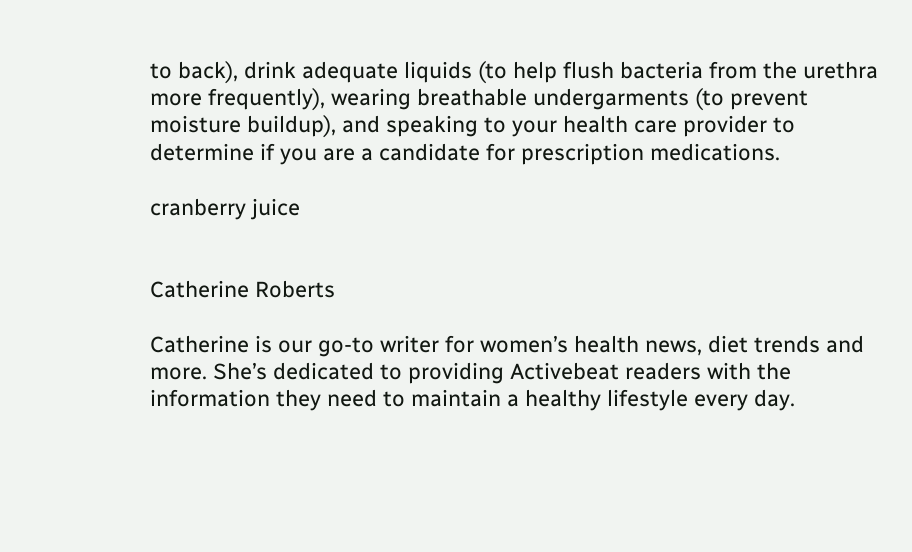to back), drink adequate liquids (to help flush bacteria from the urethra more frequently), wearing breathable undergarments (to prevent moisture buildup), and speaking to your health care provider to determine if you are a candidate for prescription medications.

cranberry juice


Catherine Roberts

Catherine is our go-to writer for women’s health news, diet trends and more. She’s dedicated to providing Activebeat readers with the information they need to maintain a healthy lifestyle every day.